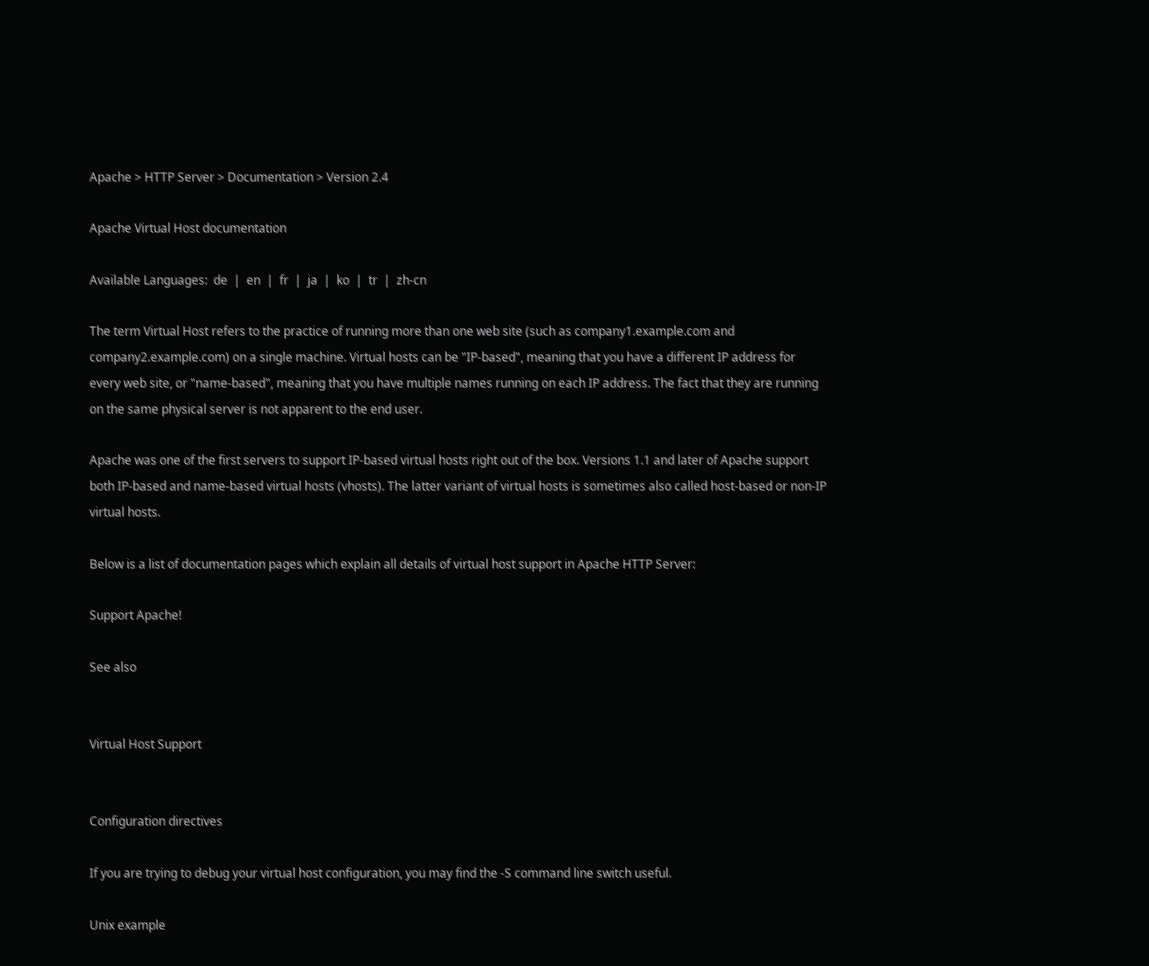Apache > HTTP Server > Documentation > Version 2.4

Apache Virtual Host documentation

Available Languages:  de  |  en  |  fr  |  ja  |  ko  |  tr  |  zh-cn

The term Virtual Host refers to the practice of running more than one web site (such as company1.example.com and company2.example.com) on a single machine. Virtual hosts can be "IP-based", meaning that you have a different IP address for every web site, or "name-based", meaning that you have multiple names running on each IP address. The fact that they are running on the same physical server is not apparent to the end user.

Apache was one of the first servers to support IP-based virtual hosts right out of the box. Versions 1.1 and later of Apache support both IP-based and name-based virtual hosts (vhosts). The latter variant of virtual hosts is sometimes also called host-based or non-IP virtual hosts.

Below is a list of documentation pages which explain all details of virtual host support in Apache HTTP Server:

Support Apache!

See also


Virtual Host Support


Configuration directives

If you are trying to debug your virtual host configuration, you may find the -S command line switch useful.

Unix example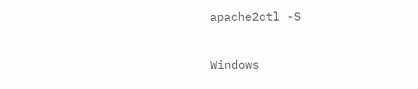apache2ctl -S

Windows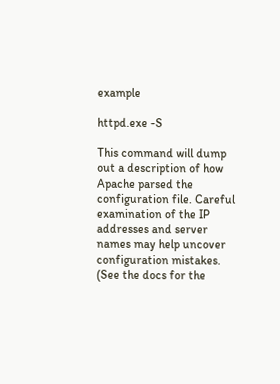example

httpd.exe -S

This command will dump out a description of how Apache parsed the configuration file. Careful examination of the IP addresses and server names may help uncover configuration mistakes. (See the docs for the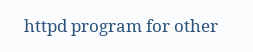httpd program for other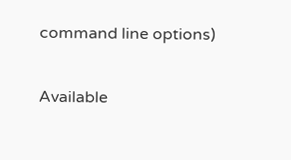command line options)

Available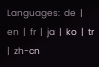Languages:  de  |  en  |  fr  |  ja  |  ko  |  tr  |  zh-cn